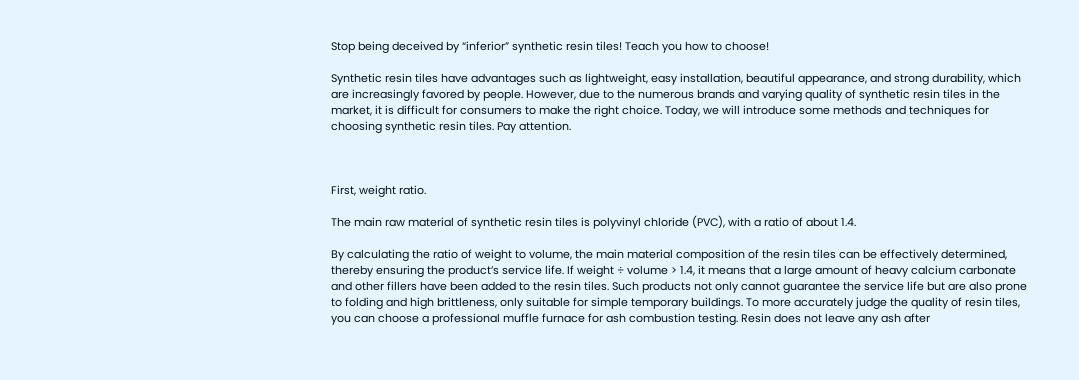Stop being deceived by “inferior” synthetic resin tiles! Teach you how to choose!

Synthetic resin tiles have advantages such as lightweight, easy installation, beautiful appearance, and strong durability, which are increasingly favored by people. However, due to the numerous brands and varying quality of synthetic resin tiles in the market, it is difficult for consumers to make the right choice. Today, we will introduce some methods and techniques for choosing synthetic resin tiles. Pay attention.



First, weight ratio.

The main raw material of synthetic resin tiles is polyvinyl chloride (PVC), with a ratio of about 1.4.

By calculating the ratio of weight to volume, the main material composition of the resin tiles can be effectively determined, thereby ensuring the product’s service life. If weight ÷ volume > 1.4, it means that a large amount of heavy calcium carbonate and other fillers have been added to the resin tiles. Such products not only cannot guarantee the service life but are also prone to folding and high brittleness, only suitable for simple temporary buildings. To more accurately judge the quality of resin tiles, you can choose a professional muffle furnace for ash combustion testing. Resin does not leave any ash after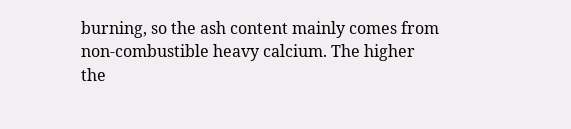burning, so the ash content mainly comes from non-combustible heavy calcium. The higher the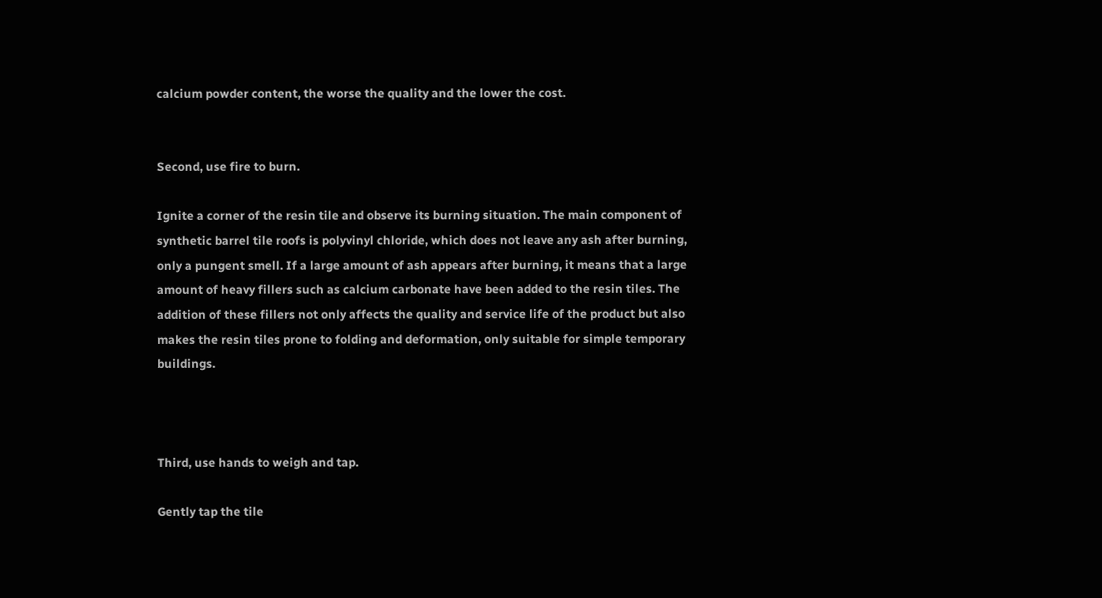calcium powder content, the worse the quality and the lower the cost.


Second, use fire to burn.

Ignite a corner of the resin tile and observe its burning situation. The main component of synthetic barrel tile roofs is polyvinyl chloride, which does not leave any ash after burning, only a pungent smell. If a large amount of ash appears after burning, it means that a large amount of heavy fillers such as calcium carbonate have been added to the resin tiles. The addition of these fillers not only affects the quality and service life of the product but also makes the resin tiles prone to folding and deformation, only suitable for simple temporary buildings.



Third, use hands to weigh and tap.

Gently tap the tile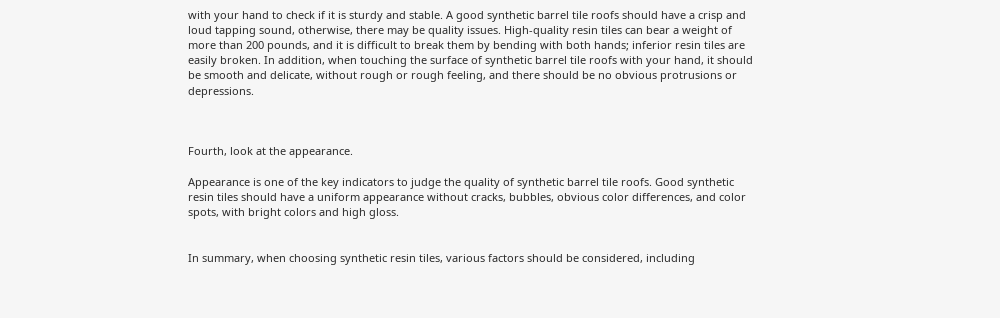with your hand to check if it is sturdy and stable. A good synthetic barrel tile roofs should have a crisp and loud tapping sound, otherwise, there may be quality issues. High-quality resin tiles can bear a weight of more than 200 pounds, and it is difficult to break them by bending with both hands; inferior resin tiles are easily broken. In addition, when touching the surface of synthetic barrel tile roofs with your hand, it should be smooth and delicate, without rough or rough feeling, and there should be no obvious protrusions or depressions.



Fourth, look at the appearance.

Appearance is one of the key indicators to judge the quality of synthetic barrel tile roofs. Good synthetic resin tiles should have a uniform appearance without cracks, bubbles, obvious color differences, and color spots, with bright colors and high gloss.


In summary, when choosing synthetic resin tiles, various factors should be considered, including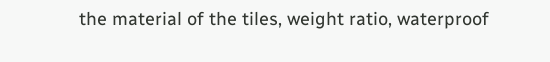the material of the tiles, weight ratio, waterproof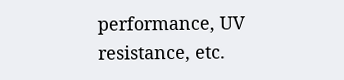performance, UV resistance, etc.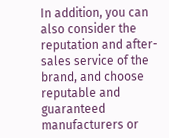In addition, you can also consider the reputation and after-sales service of the brand, and choose reputable and guaranteed manufacturers or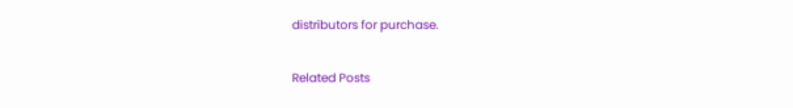distributors for purchase.

Related Posts